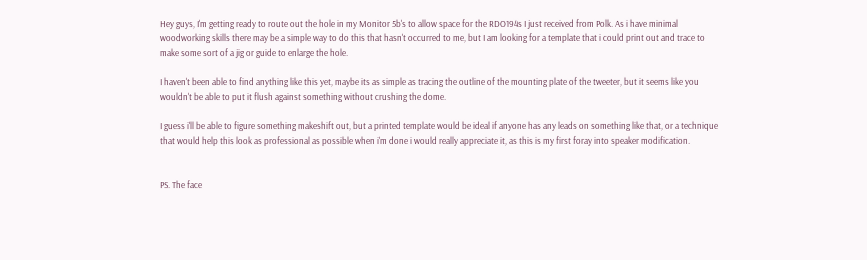Hey guys, I'm getting ready to route out the hole in my Monitor 5b's to allow space for the RDO194s I just received from Polk. As i have minimal woodworking skills there may be a simple way to do this that hasn't occurred to me, but I am looking for a template that i could print out and trace to make some sort of a jig or guide to enlarge the hole.

I haven't been able to find anything like this yet, maybe its as simple as tracing the outline of the mounting plate of the tweeter, but it seems like you wouldn't be able to put it flush against something without crushing the dome.

I guess i'll be able to figure something makeshift out, but a printed template would be ideal if anyone has any leads on something like that, or a technique that would help this look as professional as possible when i'm done i would really appreciate it, as this is my first foray into speaker modification.


PS. The face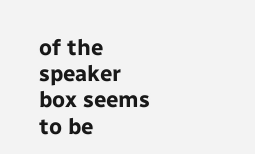of the speaker box seems to be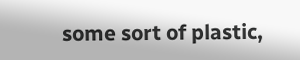some sort of plastic,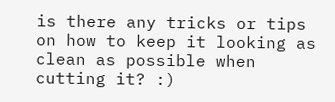is there any tricks or tips on how to keep it looking as clean as possible when cutting it? :)